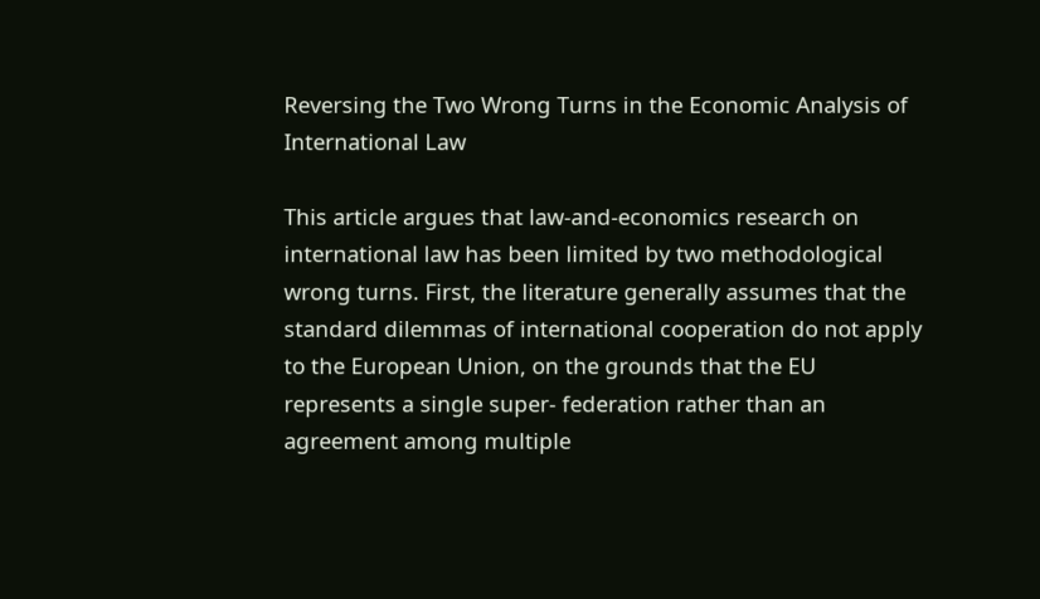Reversing the Two Wrong Turns in the Economic Analysis of International Law

This article argues that law-and-economics research on international law has been limited by two methodological wrong turns. First, the literature generally assumes that the standard dilemmas of international cooperation do not apply to the European Union, on the grounds that the EU represents a single super- federation rather than an agreement among multiple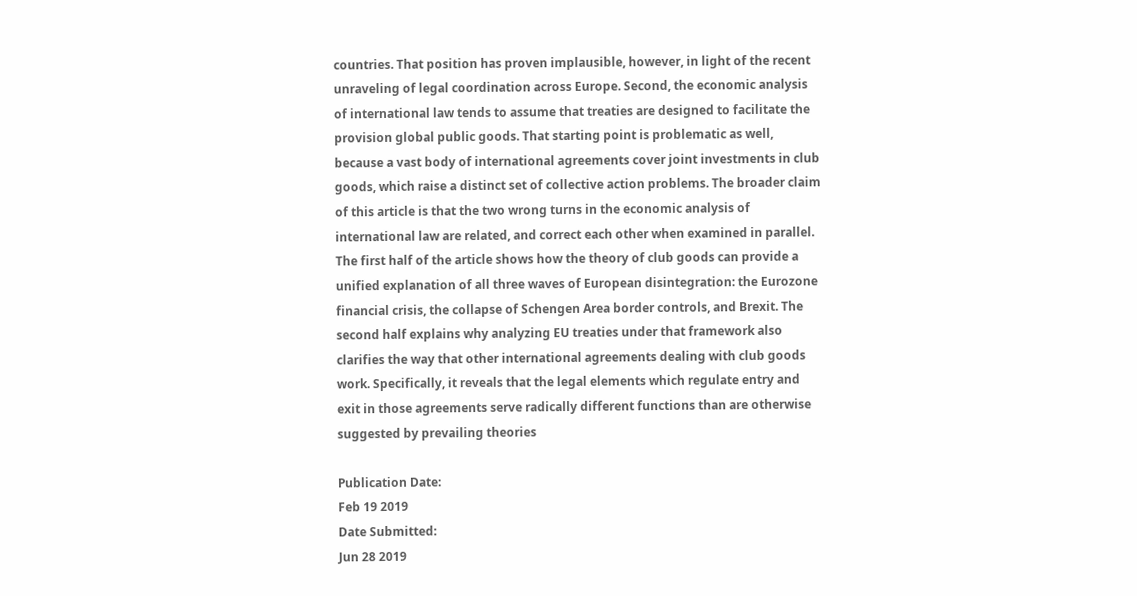countries. That position has proven implausible, however, in light of the recent unraveling of legal coordination across Europe. Second, the economic analysis of international law tends to assume that treaties are designed to facilitate the provision global public goods. That starting point is problematic as well, because a vast body of international agreements cover joint investments in club goods, which raise a distinct set of collective action problems. The broader claim of this article is that the two wrong turns in the economic analysis of international law are related, and correct each other when examined in parallel. The first half of the article shows how the theory of club goods can provide a unified explanation of all three waves of European disintegration: the Eurozone financial crisis, the collapse of Schengen Area border controls, and Brexit. The second half explains why analyzing EU treaties under that framework also clarifies the way that other international agreements dealing with club goods work. Specifically, it reveals that the legal elements which regulate entry and exit in those agreements serve radically different functions than are otherwise suggested by prevailing theories

Publication Date:
Feb 19 2019
Date Submitted:
Jun 28 2019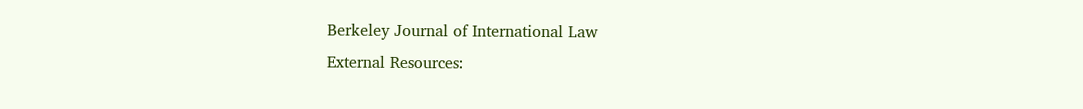Berkeley Journal of International Law
External Resources: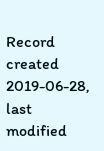Record created 2019-06-28, last modified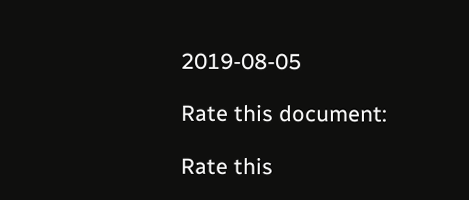2019-08-05

Rate this document:

Rate this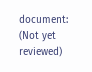document:
(Not yet reviewed)